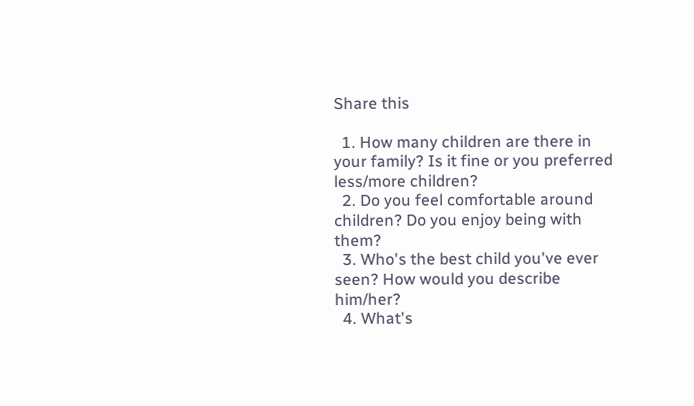Share this

  1. How many children are there in your family? Is it fine or you preferred less/more children?
  2. Do you feel comfortable around children? Do you enjoy being with them?
  3. Who's the best child you've ever seen? How would you describe him/her?
  4. What's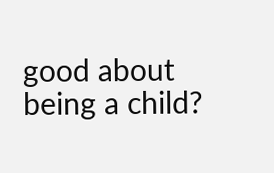good about being a child?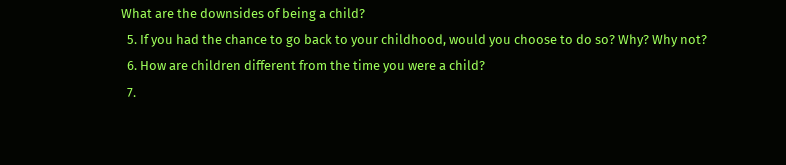What are the downsides of being a child?
  5. If you had the chance to go back to your childhood, would you choose to do so? Why? Why not?
  6. How are children different from the time you were a child?
  7.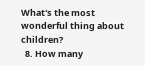What's the most wonderful thing about children?
  8. How many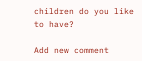children do you like to have?

Add new comment